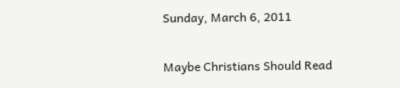Sunday, March 6, 2011

Maybe Christians Should Read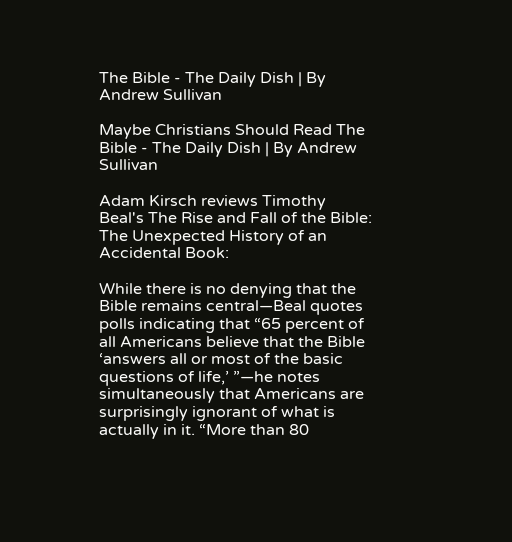The Bible - The Daily Dish | By Andrew Sullivan

Maybe Christians Should Read The Bible - The Daily Dish | By Andrew Sullivan

Adam Kirsch reviews Timothy Beal's The Rise and Fall of the Bible: The Unexpected History of an Accidental Book:

While there is no denying that the Bible remains central—Beal quotes polls indicating that “65 percent of all Americans believe that the Bible ‘answers all or most of the basic questions of life,’ ”—he notes simultaneously that Americans are surprisingly ignorant of what is actually in it. “More than 80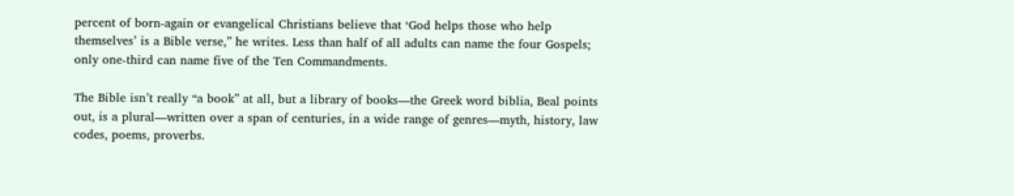percent of born-again or evangelical Christians believe that ‘God helps those who help themselves’ is a Bible verse,” he writes. Less than half of all adults can name the four Gospels; only one-third can name five of the Ten Commandments.

The Bible isn’t really “a book” at all, but a library of books—the Greek word biblia, Beal points out, is a plural—written over a span of centuries, in a wide range of genres—myth, history, law codes, poems, proverbs.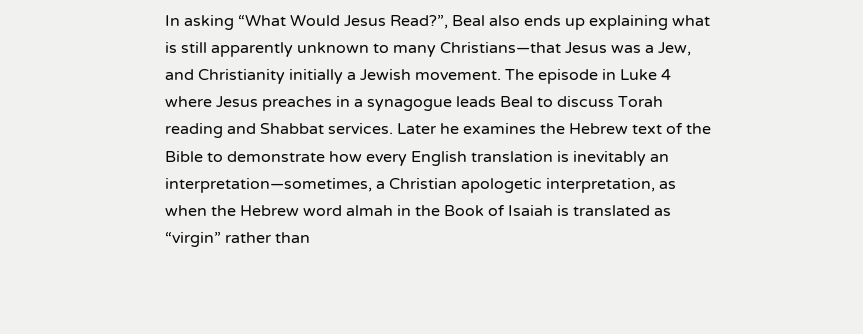In asking “What Would Jesus Read?”, Beal also ends up explaining what is still apparently unknown to many Christians—that Jesus was a Jew, and Christianity initially a Jewish movement. The episode in Luke 4 where Jesus preaches in a synagogue leads Beal to discuss Torah reading and Shabbat services. Later he examines the Hebrew text of the Bible to demonstrate how every English translation is inevitably an interpretation—sometimes, a Christian apologetic interpretation, as when the Hebrew word almah in the Book of Isaiah is translated as “virgin” rather than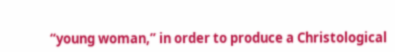“young woman,” in order to produce a Christological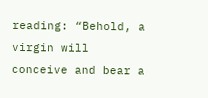reading: “Behold, a virgin will conceive and bear a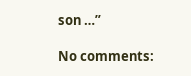son …”

No comments: